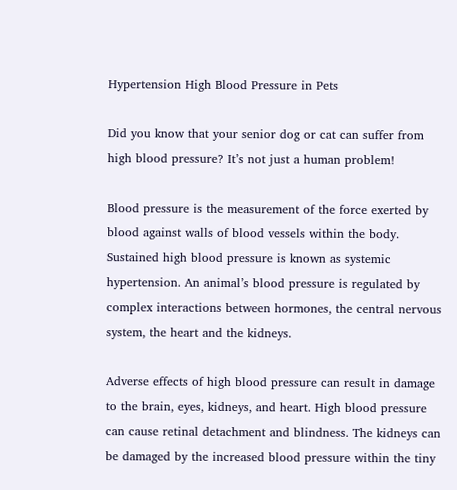Hypertension High Blood Pressure in Pets

Did you know that your senior dog or cat can suffer from high blood pressure? It’s not just a human problem!

Blood pressure is the measurement of the force exerted by blood against walls of blood vessels within the body. Sustained high blood pressure is known as systemic hypertension. An animal’s blood pressure is regulated by complex interactions between hormones, the central nervous system, the heart and the kidneys.

Adverse effects of high blood pressure can result in damage to the brain, eyes, kidneys, and heart. High blood pressure can cause retinal detachment and blindness. The kidneys can be damaged by the increased blood pressure within the tiny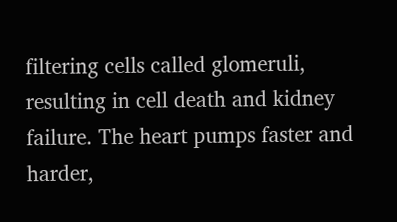filtering cells called glomeruli, resulting in cell death and kidney failure. The heart pumps faster and harder,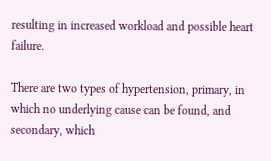resulting in increased workload and possible heart failure.

There are two types of hypertension, primary, in which no underlying cause can be found, and secondary, which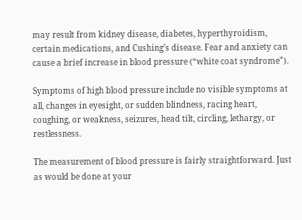may result from kidney disease, diabetes, hyperthyroidism, certain medications, and Cushing’s disease. Fear and anxiety can cause a brief increase in blood pressure (“white coat syndrome”).

Symptoms of high blood pressure include no visible symptoms at all, changes in eyesight, or sudden blindness, racing heart, coughing, or weakness, seizures, head tilt, circling, lethargy, or restlessness.

The measurement of blood pressure is fairly straightforward. Just as would be done at your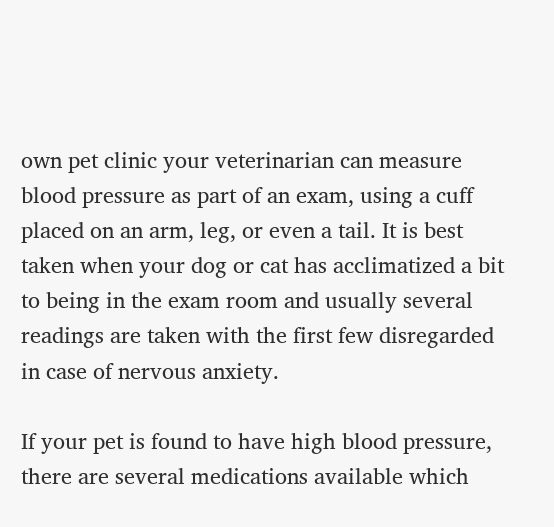own pet clinic your veterinarian can measure blood pressure as part of an exam, using a cuff placed on an arm, leg, or even a tail. It is best taken when your dog or cat has acclimatized a bit to being in the exam room and usually several readings are taken with the first few disregarded in case of nervous anxiety.

If your pet is found to have high blood pressure, there are several medications available which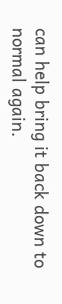can help bring it back down to normal again.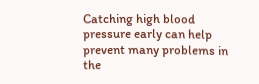Catching high blood pressure early can help prevent many problems in the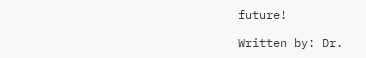future!

Written by: Dr.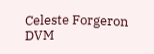Celeste Forgeron DVM